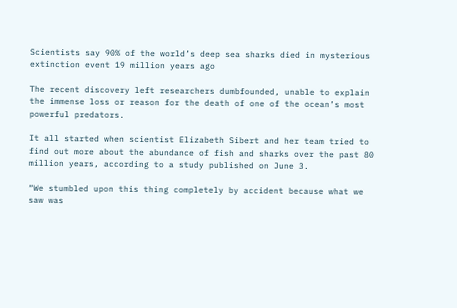Scientists say 90% of the world’s deep sea sharks died in mysterious extinction event 19 million years ago

The recent discovery left researchers dumbfounded, unable to explain the immense loss or reason for the death of one of the ocean’s most powerful predators.

It all started when scientist Elizabeth Sibert and her team tried to find out more about the abundance of fish and sharks over the past 80 million years, according to a study published on June 3.

“We stumbled upon this thing completely by accident because what we saw was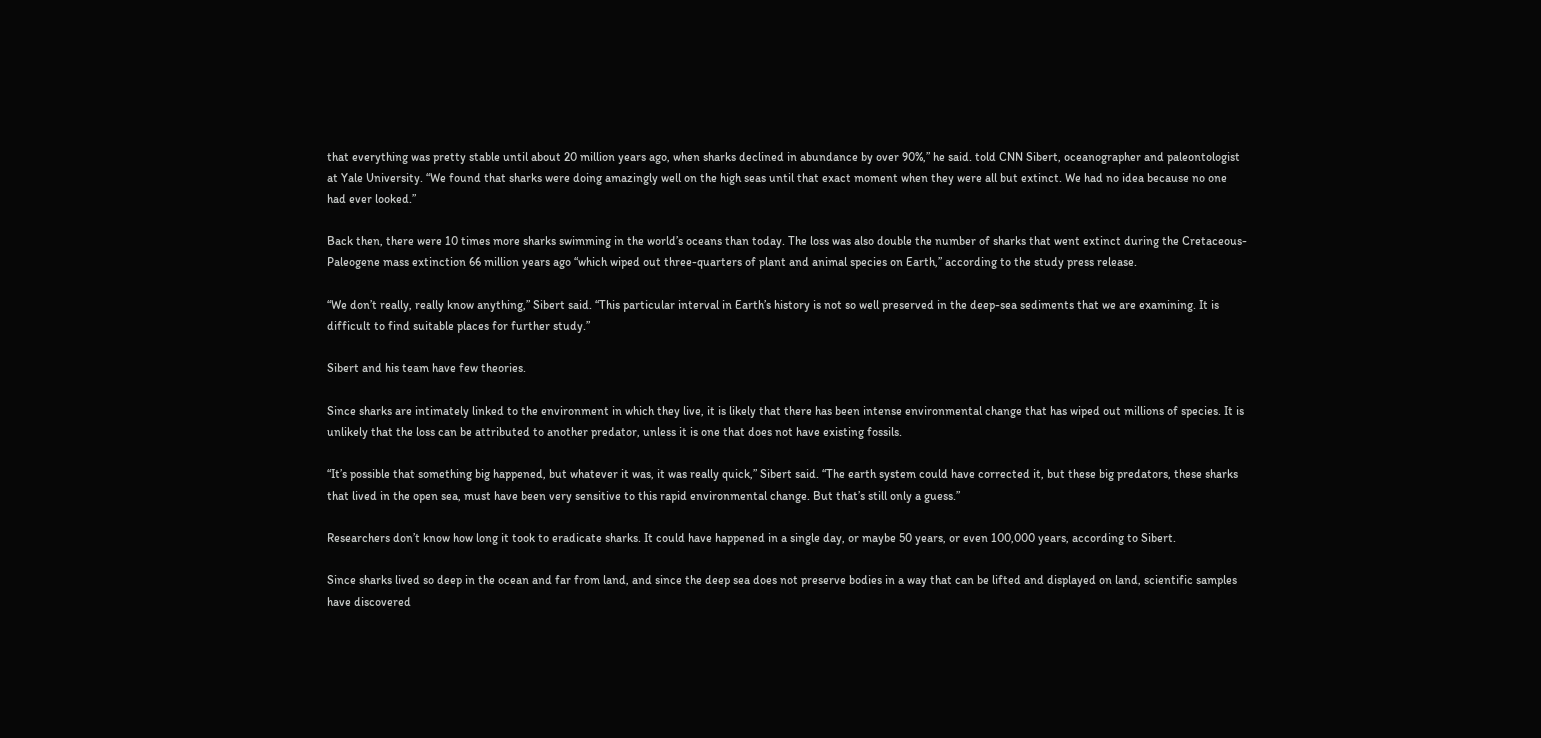that everything was pretty stable until about 20 million years ago, when sharks declined in abundance by over 90%,” he said. told CNN Sibert, oceanographer and paleontologist at Yale University. “We found that sharks were doing amazingly well on the high seas until that exact moment when they were all but extinct. We had no idea because no one had ever looked.”

Back then, there were 10 times more sharks swimming in the world’s oceans than today. The loss was also double the number of sharks that went extinct during the Cretaceous-Paleogene mass extinction 66 million years ago “which wiped out three-quarters of plant and animal species on Earth,” according to the study press release.

“We don’t really, really know anything,” Sibert said. “This particular interval in Earth’s history is not so well preserved in the deep-sea sediments that we are examining. It is difficult to find suitable places for further study.”

Sibert and his team have few theories.

Since sharks are intimately linked to the environment in which they live, it is likely that there has been intense environmental change that has wiped out millions of species. It is unlikely that the loss can be attributed to another predator, unless it is one that does not have existing fossils.

“It’s possible that something big happened, but whatever it was, it was really quick,” Sibert said. “The earth system could have corrected it, but these big predators, these sharks that lived in the open sea, must have been very sensitive to this rapid environmental change. But that’s still only a guess.”

Researchers don’t know how long it took to eradicate sharks. It could have happened in a single day, or maybe 50 years, or even 100,000 years, according to Sibert.

Since sharks lived so deep in the ocean and far from land, and since the deep sea does not preserve bodies in a way that can be lifted and displayed on land, scientific samples have discovered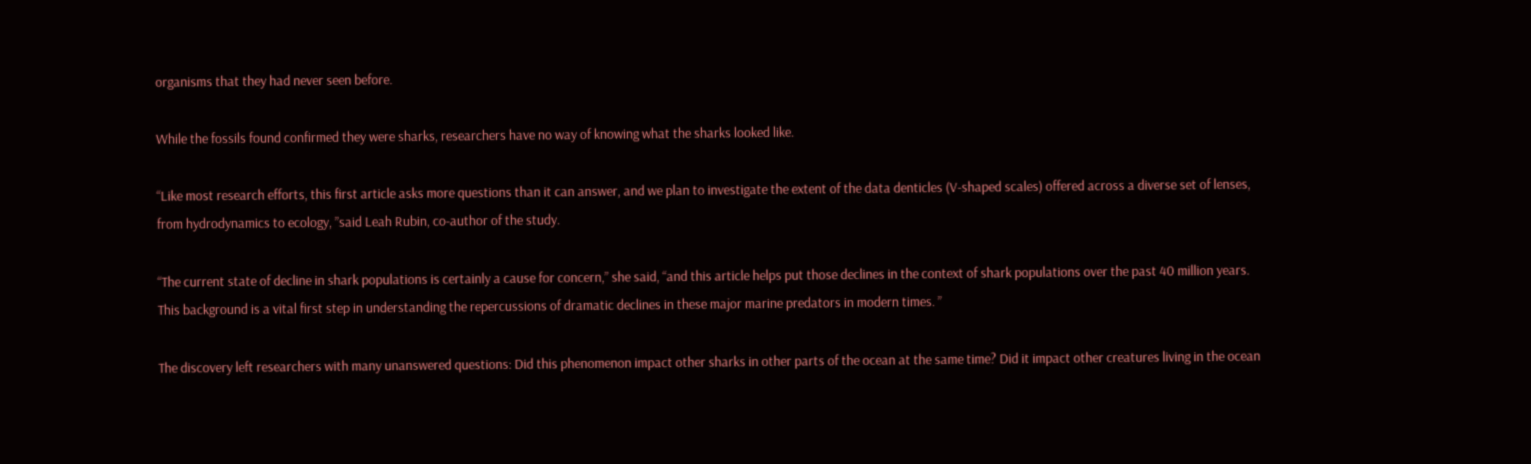organisms that they had never seen before.

While the fossils found confirmed they were sharks, researchers have no way of knowing what the sharks looked like.

“Like most research efforts, this first article asks more questions than it can answer, and we plan to investigate the extent of the data denticles (V-shaped scales) offered across a diverse set of lenses, from hydrodynamics to ecology, ”said Leah Rubin, co-author of the study.

“The current state of decline in shark populations is certainly a cause for concern,” she said, “and this article helps put those declines in the context of shark populations over the past 40 million years. This background is a vital first step in understanding the repercussions of dramatic declines in these major marine predators in modern times. ”

The discovery left researchers with many unanswered questions: Did this phenomenon impact other sharks in other parts of the ocean at the same time? Did it impact other creatures living in the ocean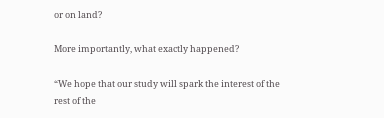or on land?

More importantly, what exactly happened?

“We hope that our study will spark the interest of the rest of the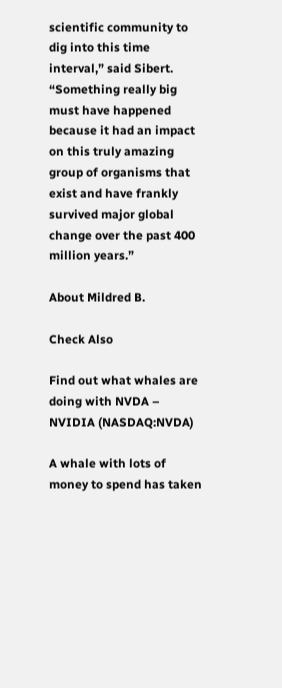scientific community to dig into this time interval,” said Sibert. “Something really big must have happened because it had an impact on this truly amazing group of organisms that exist and have frankly survived major global change over the past 400 million years.”

About Mildred B.

Check Also

Find out what whales are doing with NVDA – NVIDIA (NASDAQ:NVDA)

A whale with lots of money to spend has taken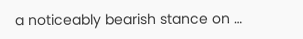a noticeably bearish stance on …